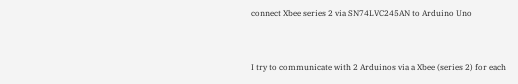connect Xbee series 2 via SN74LVC245AN to Arduino Uno


I try to communicate with 2 Arduinos via a Xbee (series 2) for each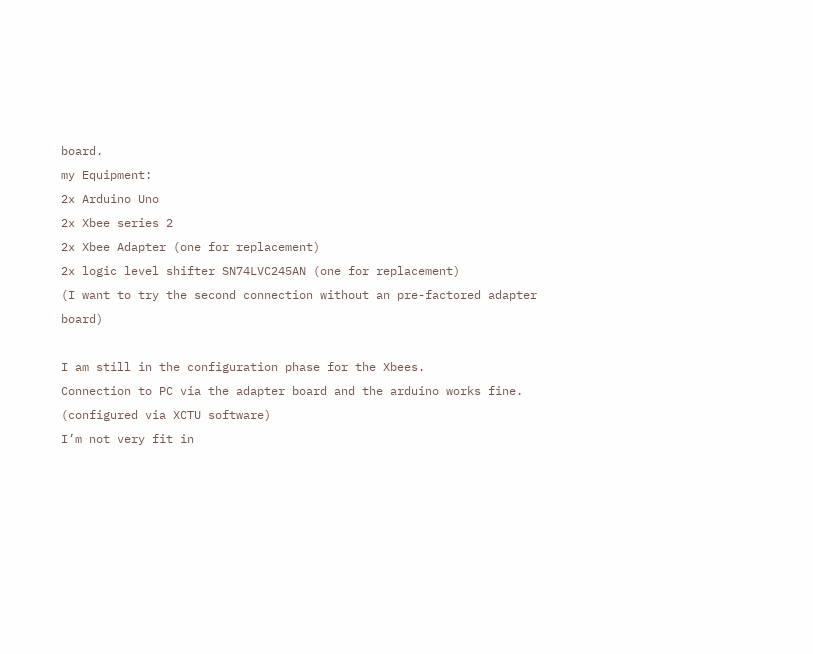board.
my Equipment:
2x Arduino Uno
2x Xbee series 2
2x Xbee Adapter (one for replacement)
2x logic level shifter SN74LVC245AN (one for replacement)
(I want to try the second connection without an pre-factored adapter board)

I am still in the configuration phase for the Xbees.
Connection to PC via the adapter board and the arduino works fine. (configured via XCTU software)
I’m not very fit in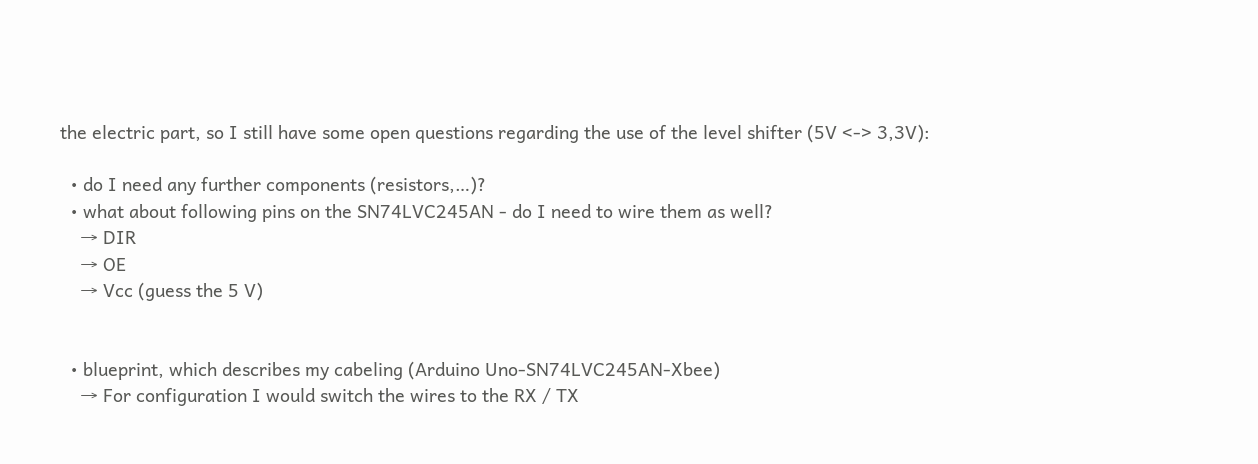the electric part, so I still have some open questions regarding the use of the level shifter (5V <-> 3,3V):

  • do I need any further components (resistors,…)?
  • what about following pins on the SN74LVC245AN - do I need to wire them as well?
    → DIR
    → OE
    → Vcc (guess the 5 V)


  • blueprint, which describes my cabeling (Arduino Uno-SN74LVC245AN-Xbee)
    → For configuration I would switch the wires to the RX / TX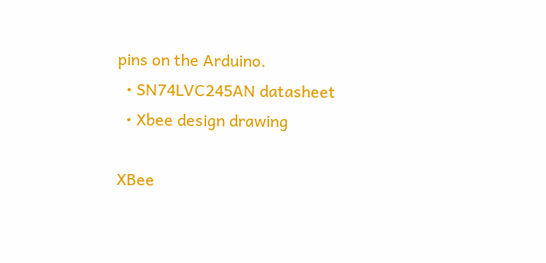pins on the Arduino.
  • SN74LVC245AN datasheet
  • Xbee design drawing

XBee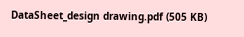DataSheet_design drawing.pdf (505 KB)